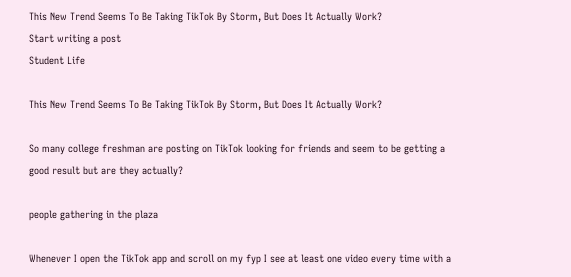This New Trend Seems To Be Taking TikTok By Storm, But Does It Actually Work?
Start writing a post
Student Life

This New Trend Seems To Be Taking TikTok By Storm, But Does It Actually Work?

So many college freshman are posting on TikTok looking for friends and seem to be getting a good result but are they actually?

people gathering in the plaza

Whenever I open the TikTok app and scroll on my fyp I see at least one video every time with a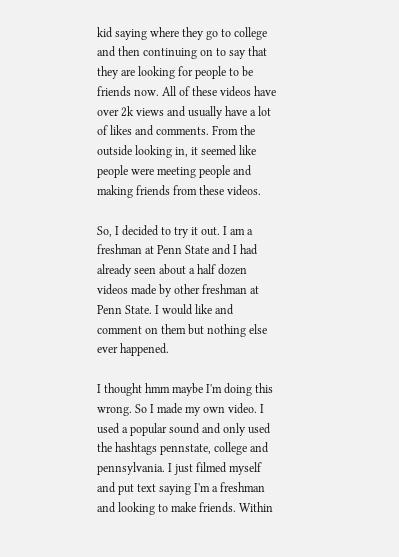kid saying where they go to college and then continuing on to say that they are looking for people to be friends now. All of these videos have over 2k views and usually have a lot of likes and comments. From the outside looking in, it seemed like people were meeting people and making friends from these videos.

So, I decided to try it out. I am a freshman at Penn State and I had already seen about a half dozen videos made by other freshman at Penn State. I would like and comment on them but nothing else ever happened.

I thought hmm maybe I'm doing this wrong. So I made my own video. I used a popular sound and only used the hashtags pennstate, college and pennsylvania. I just filmed myself and put text saying I'm a freshman and looking to make friends. Within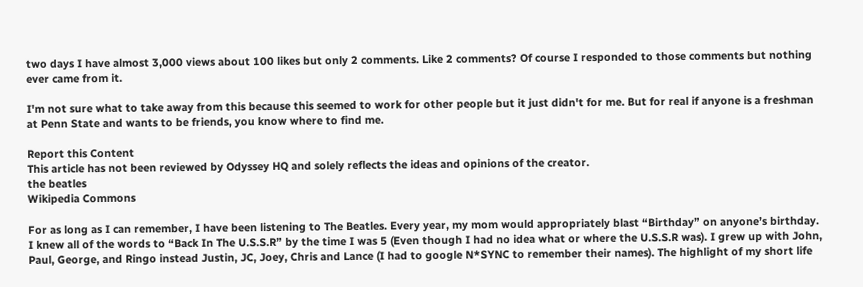two days I have almost 3,000 views about 100 likes but only 2 comments. Like 2 comments? Of course I responded to those comments but nothing ever came from it.

I'm not sure what to take away from this because this seemed to work for other people but it just didn't for me. But for real if anyone is a freshman at Penn State and wants to be friends, you know where to find me.

Report this Content
This article has not been reviewed by Odyssey HQ and solely reflects the ideas and opinions of the creator.
the beatles
Wikipedia Commons

For as long as I can remember, I have been listening to The Beatles. Every year, my mom would appropriately blast “Birthday” on anyone’s birthday. I knew all of the words to “Back In The U.S.S.R” by the time I was 5 (Even though I had no idea what or where the U.S.S.R was). I grew up with John, Paul, George, and Ringo instead Justin, JC, Joey, Chris and Lance (I had to google N*SYNC to remember their names). The highlight of my short life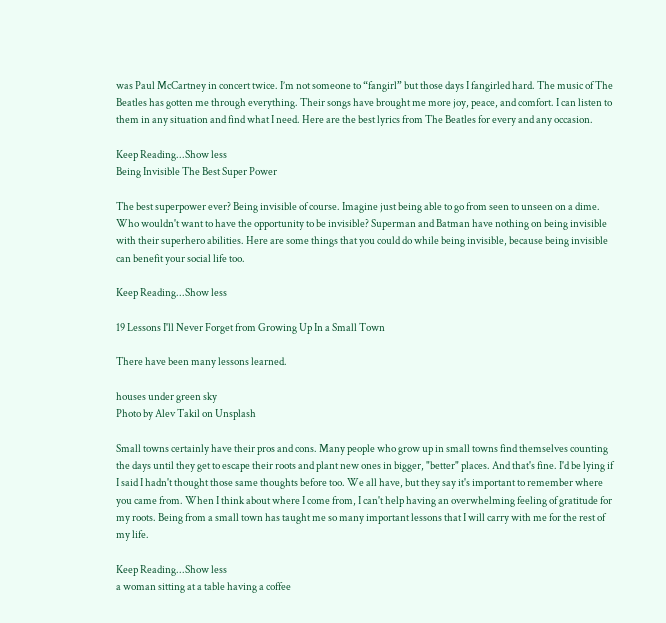was Paul McCartney in concert twice. I’m not someone to “fangirl” but those days I fangirled hard. The music of The Beatles has gotten me through everything. Their songs have brought me more joy, peace, and comfort. I can listen to them in any situation and find what I need. Here are the best lyrics from The Beatles for every and any occasion.

Keep Reading...Show less
Being Invisible The Best Super Power

The best superpower ever? Being invisible of course. Imagine just being able to go from seen to unseen on a dime. Who wouldn't want to have the opportunity to be invisible? Superman and Batman have nothing on being invisible with their superhero abilities. Here are some things that you could do while being invisible, because being invisible can benefit your social life too.

Keep Reading...Show less

19 Lessons I'll Never Forget from Growing Up In a Small Town

There have been many lessons learned.

houses under green sky
Photo by Alev Takil on Unsplash

Small towns certainly have their pros and cons. Many people who grow up in small towns find themselves counting the days until they get to escape their roots and plant new ones in bigger, "better" places. And that's fine. I'd be lying if I said I hadn't thought those same thoughts before too. We all have, but they say it's important to remember where you came from. When I think about where I come from, I can't help having an overwhelming feeling of gratitude for my roots. Being from a small town has taught me so many important lessons that I will carry with me for the rest of my life.

Keep Reading...Show less
a woman sitting at a table having a coffee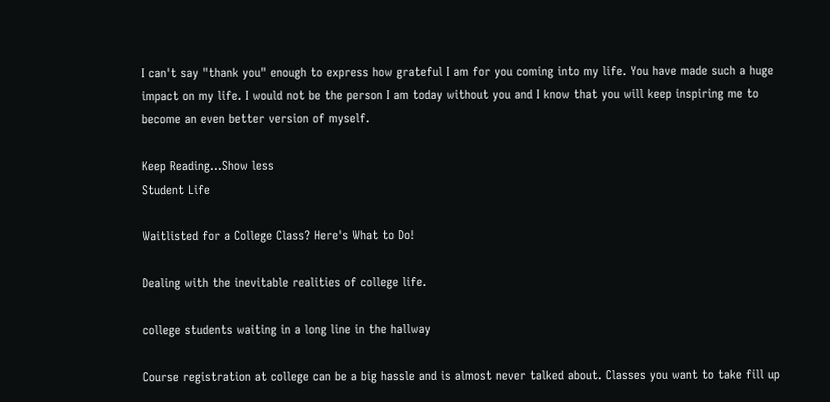I can't say "thank you" enough to express how grateful I am for you coming into my life. You have made such a huge impact on my life. I would not be the person I am today without you and I know that you will keep inspiring me to become an even better version of myself.

Keep Reading...Show less
Student Life

Waitlisted for a College Class? Here's What to Do!

Dealing with the inevitable realities of college life.

college students waiting in a long line in the hallway

Course registration at college can be a big hassle and is almost never talked about. Classes you want to take fill up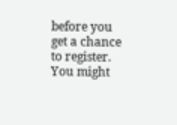before you get a chance to register. You might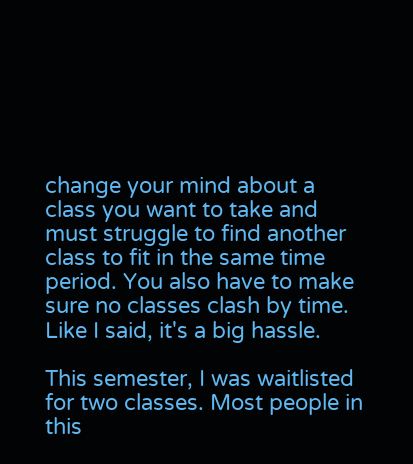change your mind about a class you want to take and must struggle to find another class to fit in the same time period. You also have to make sure no classes clash by time. Like I said, it's a big hassle.

This semester, I was waitlisted for two classes. Most people in this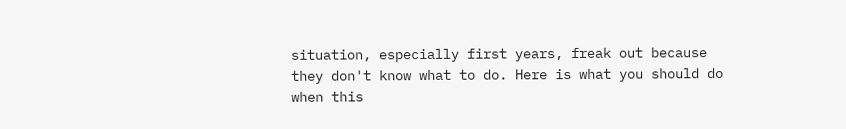situation, especially first years, freak out because they don't know what to do. Here is what you should do when this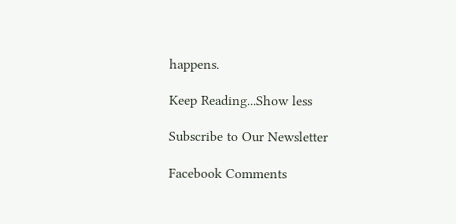happens.

Keep Reading...Show less

Subscribe to Our Newsletter

Facebook Comments